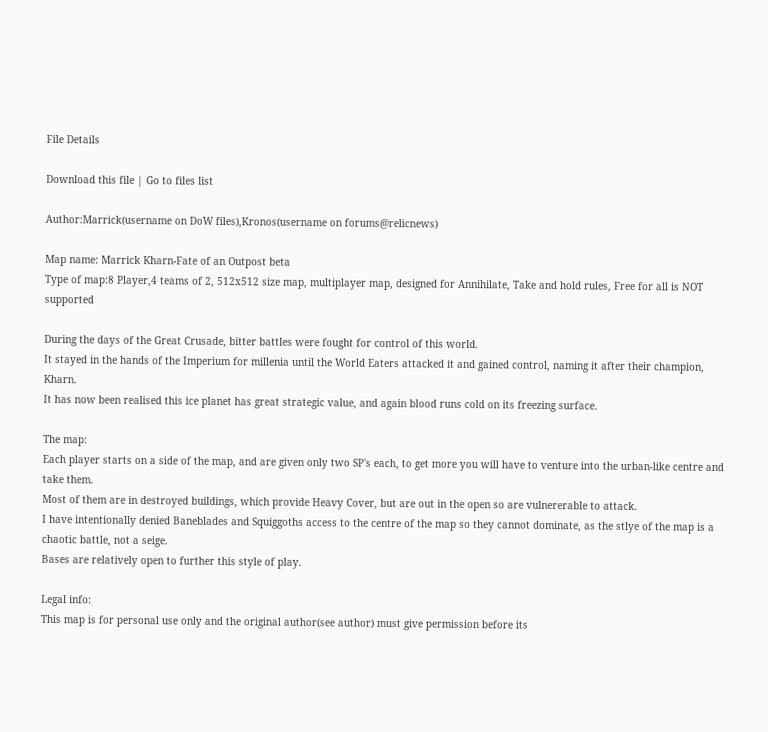File Details

Download this file | Go to files list

Author:Marrick(username on DoW files),Kronos(username on forums@relicnews)

Map name: Marrick Kharn-Fate of an Outpost beta
Type of map:8 Player,4 teams of 2, 512x512 size map, multiplayer map, designed for Annihilate, Take and hold rules, Free for all is NOT supported

During the days of the Great Crusade, bitter battles were fought for control of this world.
It stayed in the hands of the Imperium for millenia until the World Eaters attacked it and gained control, naming it after their champion, Kharn.
It has now been realised this ice planet has great strategic value, and again blood runs cold on its freezing surface.

The map:
Each player starts on a side of the map, and are given only two SP's each, to get more you will have to venture into the urban-like centre and take them.
Most of them are in destroyed buildings, which provide Heavy Cover, but are out in the open so are vulnererable to attack.
I have intentionally denied Baneblades and Squiggoths access to the centre of the map so they cannot dominate, as the stlye of the map is a chaotic battle, not a seige.
Bases are relatively open to further this style of play.

Legal info:
This map is for personal use only and the original author(see author) must give permission before its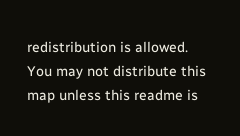redistribution is allowed.
You may not distribute this map unless this readme is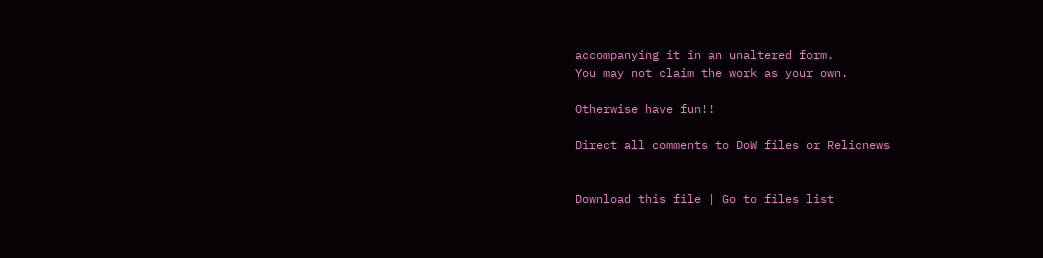accompanying it in an unaltered form.
You may not claim the work as your own.

Otherwise have fun!!

Direct all comments to DoW files or Relicnews


Download this file | Go to files list